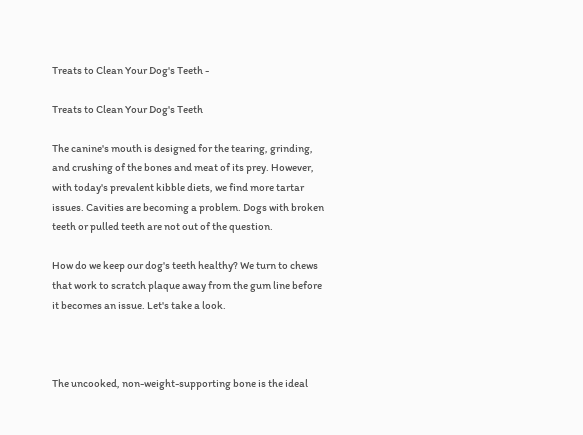Treats to Clean Your Dog's Teeth -

Treats to Clean Your Dog's Teeth

The canine's mouth is designed for the tearing, grinding, and crushing of the bones and meat of its prey. However, with today's prevalent kibble diets, we find more tartar issues. Cavities are becoming a problem. Dogs with broken teeth or pulled teeth are not out of the question.

How do we keep our dog's teeth healthy? We turn to chews that work to scratch plaque away from the gum line before it becomes an issue. Let's take a look.



The uncooked, non-weight-supporting bone is the ideal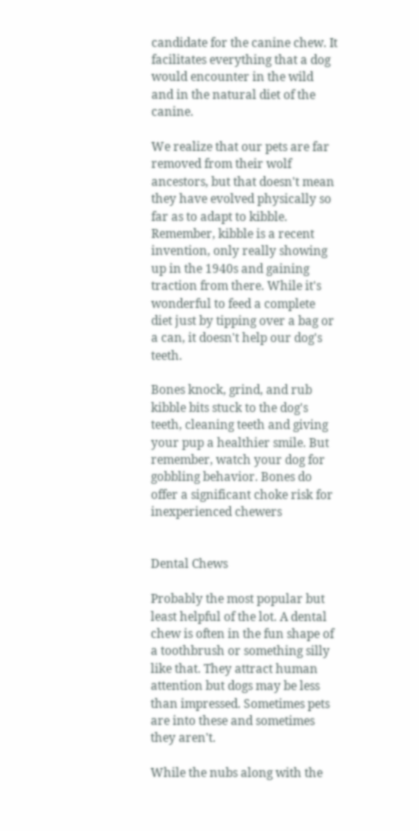candidate for the canine chew. It facilitates everything that a dog would encounter in the wild and in the natural diet of the canine.

We realize that our pets are far removed from their wolf ancestors, but that doesn't mean they have evolved physically so far as to adapt to kibble. Remember, kibble is a recent invention, only really showing up in the 1940s and gaining traction from there. While it's wonderful to feed a complete diet just by tipping over a bag or a can, it doesn't help our dog's teeth.

Bones knock, grind, and rub kibble bits stuck to the dog's teeth, cleaning teeth and giving your pup a healthier smile. But remember, watch your dog for gobbling behavior. Bones do offer a significant choke risk for inexperienced chewers


Dental Chews

Probably the most popular but least helpful of the lot. A dental chew is often in the fun shape of a toothbrush or something silly like that. They attract human attention but dogs may be less than impressed. Sometimes pets are into these and sometimes they aren't.

While the nubs along with the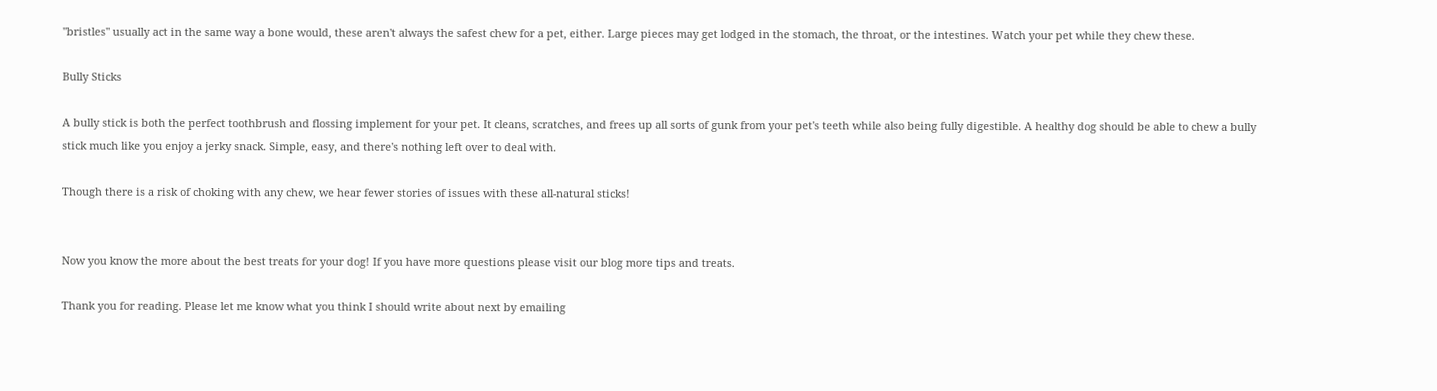"bristles" usually act in the same way a bone would, these aren't always the safest chew for a pet, either. Large pieces may get lodged in the stomach, the throat, or the intestines. Watch your pet while they chew these.

Bully Sticks

A bully stick is both the perfect toothbrush and flossing implement for your pet. It cleans, scratches, and frees up all sorts of gunk from your pet's teeth while also being fully digestible. A healthy dog should be able to chew a bully stick much like you enjoy a jerky snack. Simple, easy, and there's nothing left over to deal with.

Though there is a risk of choking with any chew, we hear fewer stories of issues with these all-natural sticks!


Now you know the more about the best treats for your dog! If you have more questions please visit our blog more tips and treats.

Thank you for reading. Please let me know what you think I should write about next by emailing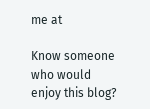me at

Know someone who would enjoy this blog?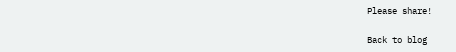Please share!

Back to blog